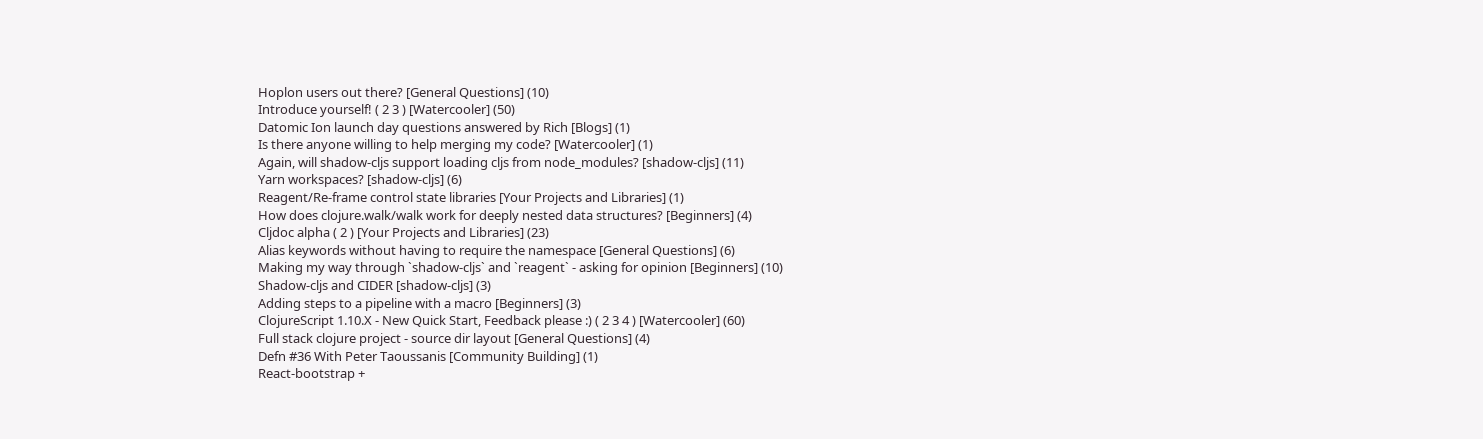Hoplon users out there? [General Questions] (10)
Introduce yourself! ( 2 3 ) [Watercooler] (50)
Datomic Ion launch day questions answered by Rich [Blogs] (1)
Is there anyone willing to help merging my code? [Watercooler] (1)
Again, will shadow-cljs support loading cljs from node_modules? [shadow-cljs] (11)
Yarn workspaces? [shadow-cljs] (6)
Reagent/Re-frame control state libraries [Your Projects and Libraries] (1)
How does clojure.walk/walk work for deeply nested data structures? [Beginners] (4)
Cljdoc alpha ( 2 ) [Your Projects and Libraries] (23)
Alias keywords without having to require the namespace [General Questions] (6)
Making my way through `shadow-cljs` and `reagent` - asking for opinion [Beginners] (10)
Shadow-cljs and CIDER [shadow-cljs] (3)
Adding steps to a pipeline with a macro [Beginners] (3)
ClojureScript 1.10.X - New Quick Start, Feedback please :) ( 2 3 4 ) [Watercooler] (60)
Full stack clojure project - source dir layout [General Questions] (4)
Defn #36 With Peter Taoussanis [Community Building] (1)
React-bootstrap +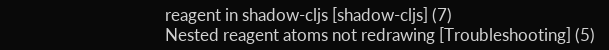reagent in shadow-cljs [shadow-cljs] (7)
Nested reagent atoms not redrawing [Troubleshooting] (5)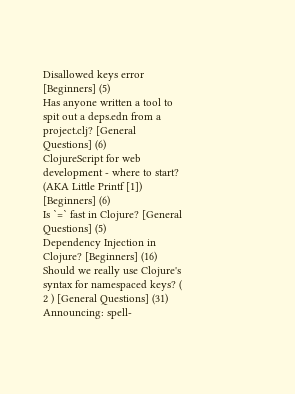Disallowed keys error [Beginners] (5)
Has anyone written a tool to spit out a deps.edn from a project.clj? [General Questions] (6)
ClojureScript for web development - where to start? (AKA Little Printf [1]) [Beginners] (6)
Is `=` fast in Clojure? [General Questions] (5)
Dependency Injection in Clojure? [Beginners] (16)
Should we really use Clojure's syntax for namespaced keys? ( 2 ) [General Questions] (31)
Announcing: spell-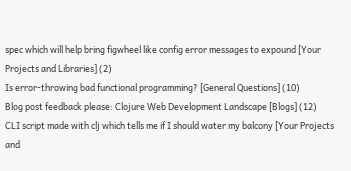spec which will help bring figwheel like config error messages to expound [Your Projects and Libraries] (2)
Is error-throwing bad functional programming? [General Questions] (10)
Blog post feedback please: Clojure Web Development Landscape [Blogs] (12)
CLI script made with clj which tells me if I should water my balcony [Your Projects and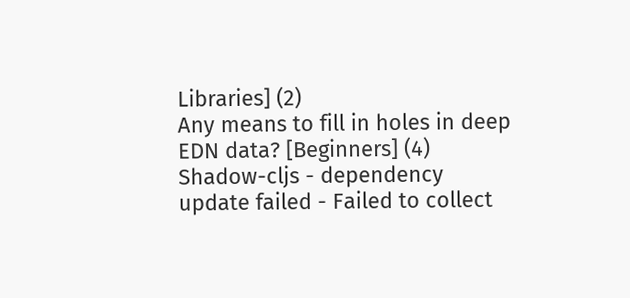Libraries] (2)
Any means to fill in holes in deep EDN data? [Beginners] (4)
Shadow-cljs - dependency update failed - Failed to collect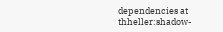dependencies at thheller:shadow-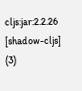cljs:jar:2.2.26 [shadow-cljs] (3)